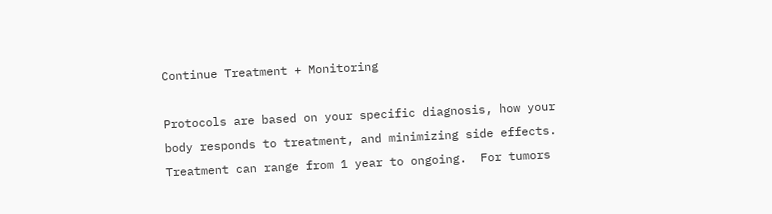Continue Treatment + Monitoring

Protocols are based on your specific diagnosis, how your body responds to treatment, and minimizing side effects.  Treatment can range from 1 year to ongoing.  For tumors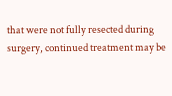that were not fully resected during surgery, continued treatment may be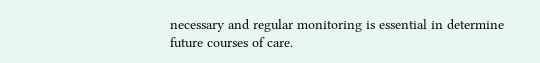necessary and regular monitoring is essential in determine future courses of care.